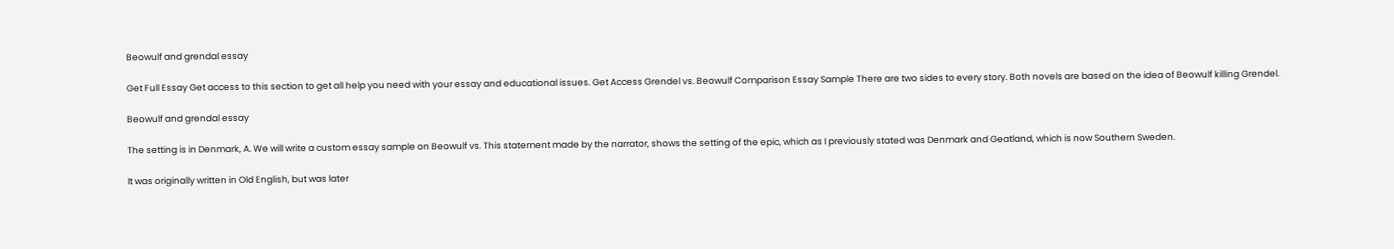Beowulf and grendal essay

Get Full Essay Get access to this section to get all help you need with your essay and educational issues. Get Access Grendel vs. Beowulf Comparison Essay Sample There are two sides to every story. Both novels are based on the idea of Beowulf killing Grendel.

Beowulf and grendal essay

The setting is in Denmark, A. We will write a custom essay sample on Beowulf vs. This statement made by the narrator, shows the setting of the epic, which as I previously stated was Denmark and Geatland, which is now Southern Sweden.

It was originally written in Old English, but was later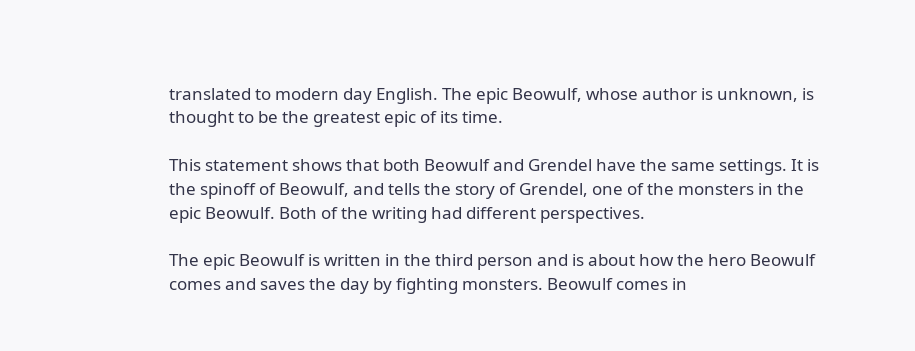translated to modern day English. The epic Beowulf, whose author is unknown, is thought to be the greatest epic of its time.

This statement shows that both Beowulf and Grendel have the same settings. It is the spinoff of Beowulf, and tells the story of Grendel, one of the monsters in the epic Beowulf. Both of the writing had different perspectives.

The epic Beowulf is written in the third person and is about how the hero Beowulf comes and saves the day by fighting monsters. Beowulf comes in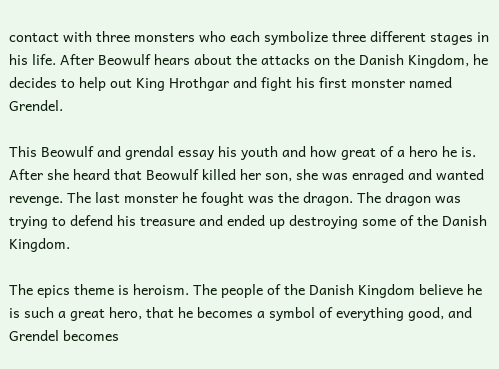contact with three monsters who each symbolize three different stages in his life. After Beowulf hears about the attacks on the Danish Kingdom, he decides to help out King Hrothgar and fight his first monster named Grendel.

This Beowulf and grendal essay his youth and how great of a hero he is. After she heard that Beowulf killed her son, she was enraged and wanted revenge. The last monster he fought was the dragon. The dragon was trying to defend his treasure and ended up destroying some of the Danish Kingdom.

The epics theme is heroism. The people of the Danish Kingdom believe he is such a great hero, that he becomes a symbol of everything good, and Grendel becomes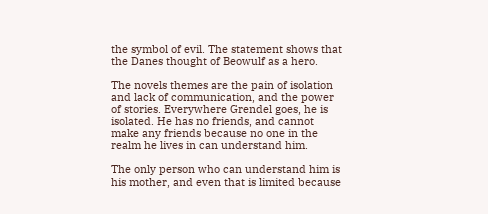the symbol of evil. The statement shows that the Danes thought of Beowulf as a hero.

The novels themes are the pain of isolation and lack of communication, and the power of stories. Everywhere Grendel goes, he is isolated. He has no friends, and cannot make any friends because no one in the realm he lives in can understand him.

The only person who can understand him is his mother, and even that is limited because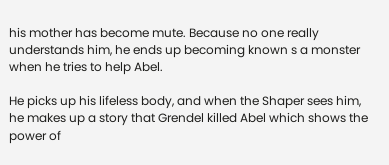his mother has become mute. Because no one really understands him, he ends up becoming known s a monster when he tries to help Abel.

He picks up his lifeless body, and when the Shaper sees him, he makes up a story that Grendel killed Abel which shows the power of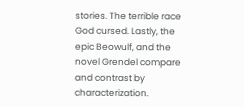stories. The terrible race God cursed. Lastly, the epic Beowulf, and the novel Grendel compare and contrast by characterization.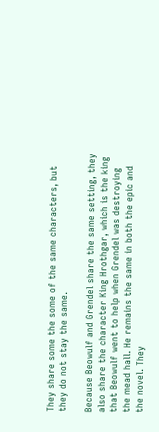They share some the some of the same characters, but they do not stay the same.

Because Beowulf and Grendel share the same setting, they also share the character King Hrothgar, which is the king that Beowulf went to help when Grendel was destroying the mead hall. He remains the same in both the epic and the novel. They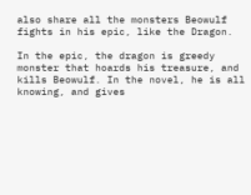also share all the monsters Beowulf fights in his epic, like the Dragon.

In the epic, the dragon is greedy monster that hoards his treasure, and kills Beowulf. In the novel, he is all knowing, and gives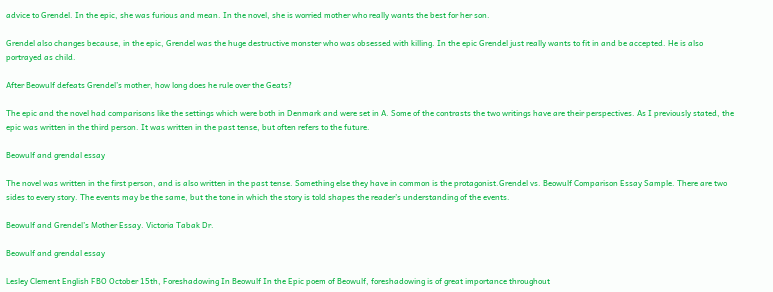advice to Grendel. In the epic, she was furious and mean. In the novel, she is worried mother who really wants the best for her son.

Grendel also changes because, in the epic, Grendel was the huge destructive monster who was obsessed with killing. In the epic Grendel just really wants to fit in and be accepted. He is also portrayed as child.

After Beowulf defeats Grendel’s mother, how long does he rule over the Geats?

The epic and the novel had comparisons like the settings which were both in Denmark and were set in A. Some of the contrasts the two writings have are their perspectives. As I previously stated, the epic was written in the third person. It was written in the past tense, but often refers to the future.

Beowulf and grendal essay

The novel was written in the first person, and is also written in the past tense. Something else they have in common is the protagonist.Grendel vs. Beowulf Comparison Essay Sample. There are two sides to every story. The events may be the same, but the tone in which the story is told shapes the reader’s understanding of the events.

Beowulf and Grendel’s Mother Essay. Victoria Tabak Dr.

Beowulf and grendal essay

Lesley Clement English FBO October 15th, Foreshadowing In Beowulf In the Epic poem of Beowulf, foreshadowing is of great importance throughout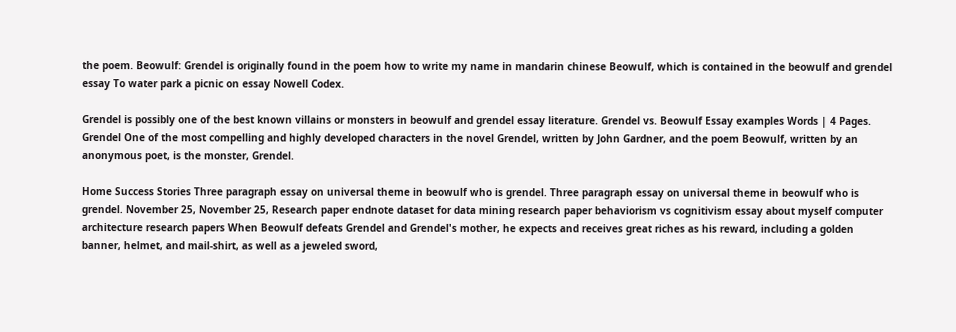the poem. Beowulf: Grendel is originally found in the poem how to write my name in mandarin chinese Beowulf, which is contained in the beowulf and grendel essay To water park a picnic on essay Nowell Codex.

Grendel is possibly one of the best known villains or monsters in beowulf and grendel essay literature. Grendel vs. Beowulf Essay examples Words | 4 Pages. Grendel One of the most compelling and highly developed characters in the novel Grendel, written by John Gardner, and the poem Beowulf, written by an anonymous poet, is the monster, Grendel.

Home Success Stories Three paragraph essay on universal theme in beowulf who is grendel. Three paragraph essay on universal theme in beowulf who is grendel. November 25, November 25, Research paper endnote dataset for data mining research paper behaviorism vs cognitivism essay about myself computer architecture research papers When Beowulf defeats Grendel and Grendel's mother, he expects and receives great riches as his reward, including a golden banner, helmet, and mail-shirt, as well as a jeweled sword,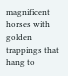magnificent horses with golden trappings that hang to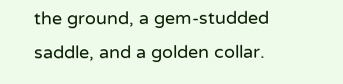the ground, a gem-studded saddle, and a golden collar.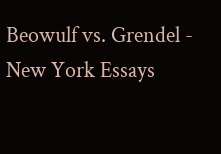Beowulf vs. Grendel - New York Essays